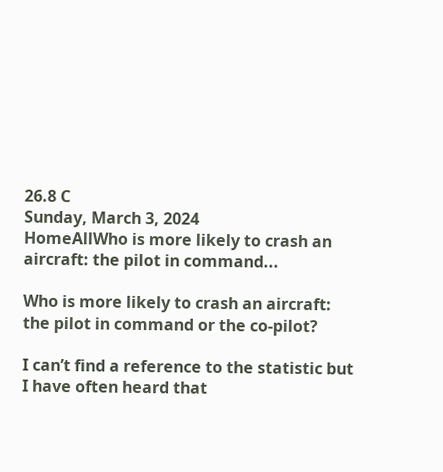26.8 C
Sunday, March 3, 2024
HomeAllWho is more likely to crash an aircraft: the pilot in command...

Who is more likely to crash an aircraft: the pilot in command or the co-pilot?

I can’t find a reference to the statistic but I have often heard that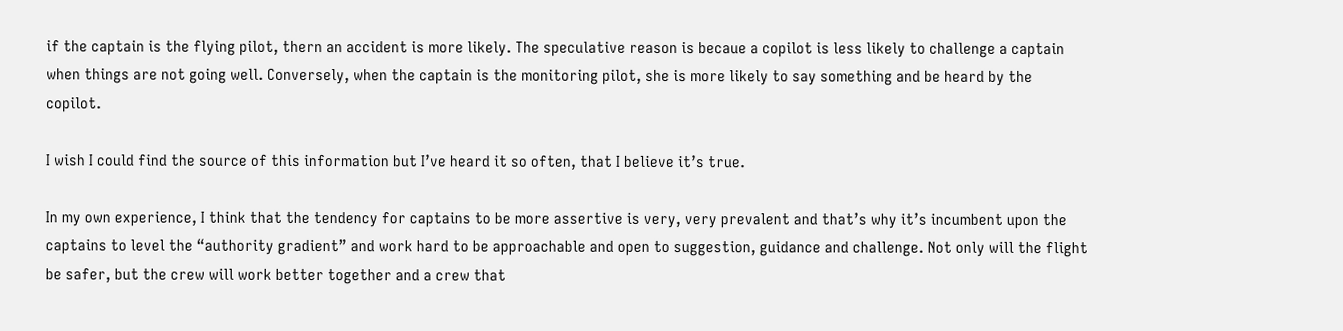if the captain is the flying pilot, thern an accident is more likely. The speculative reason is becaue a copilot is less likely to challenge a captain when things are not going well. Conversely, when the captain is the monitoring pilot, she is more likely to say something and be heard by the copilot.

I wish I could find the source of this information but I’ve heard it so often, that I believe it’s true.

In my own experience, I think that the tendency for captains to be more assertive is very, very prevalent and that’s why it’s incumbent upon the captains to level the “authority gradient” and work hard to be approachable and open to suggestion, guidance and challenge. Not only will the flight be safer, but the crew will work better together and a crew that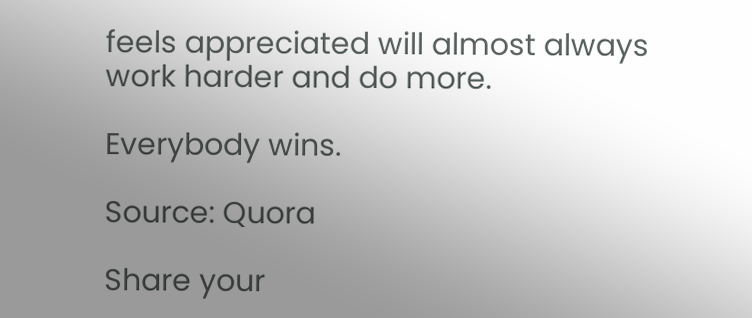feels appreciated will almost always work harder and do more.

Everybody wins.

Source: Quora

Share your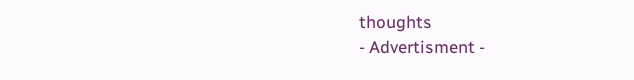thoughts
- Advertisment -